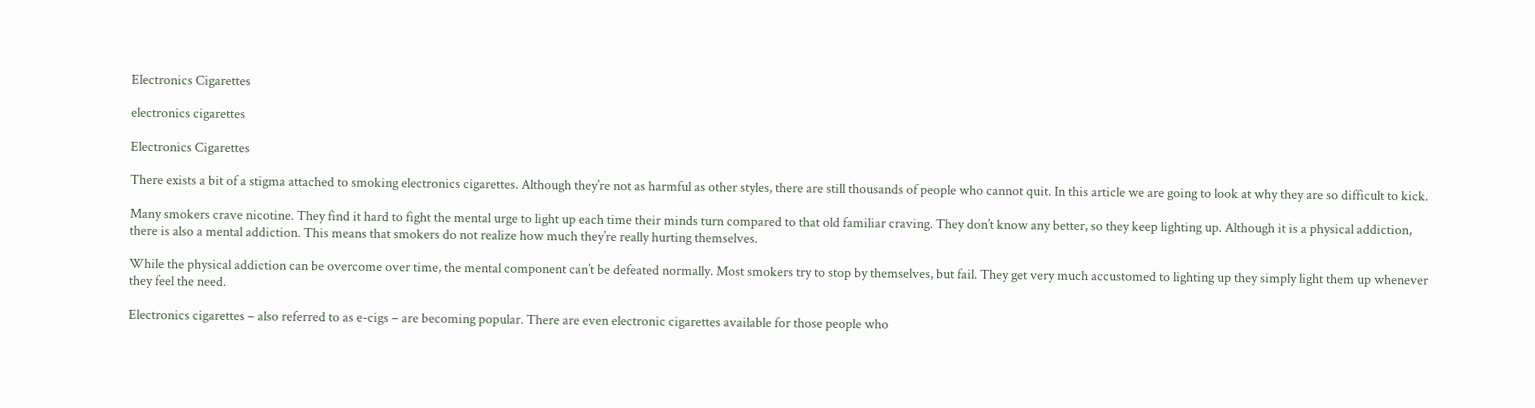Electronics Cigarettes

electronics cigarettes

Electronics Cigarettes

There exists a bit of a stigma attached to smoking electronics cigarettes. Although they’re not as harmful as other styles, there are still thousands of people who cannot quit. In this article we are going to look at why they are so difficult to kick.

Many smokers crave nicotine. They find it hard to fight the mental urge to light up each time their minds turn compared to that old familiar craving. They don’t know any better, so they keep lighting up. Although it is a physical addiction, there is also a mental addiction. This means that smokers do not realize how much they’re really hurting themselves.

While the physical addiction can be overcome over time, the mental component can’t be defeated normally. Most smokers try to stop by themselves, but fail. They get very much accustomed to lighting up they simply light them up whenever they feel the need.

Electronics cigarettes – also referred to as e-cigs – are becoming popular. There are even electronic cigarettes available for those people who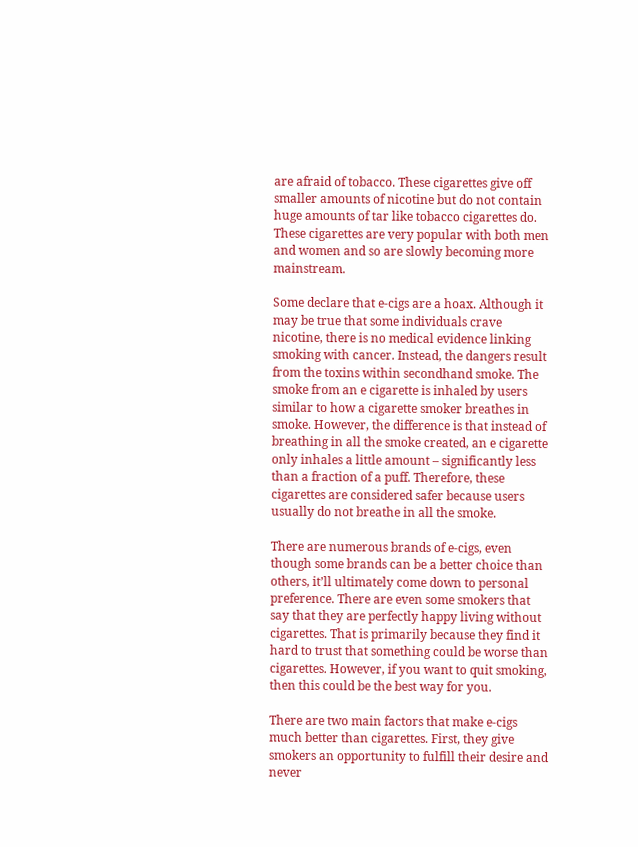are afraid of tobacco. These cigarettes give off smaller amounts of nicotine but do not contain huge amounts of tar like tobacco cigarettes do. These cigarettes are very popular with both men and women and so are slowly becoming more mainstream.

Some declare that e-cigs are a hoax. Although it may be true that some individuals crave nicotine, there is no medical evidence linking smoking with cancer. Instead, the dangers result from the toxins within secondhand smoke. The smoke from an e cigarette is inhaled by users similar to how a cigarette smoker breathes in smoke. However, the difference is that instead of breathing in all the smoke created, an e cigarette only inhales a little amount – significantly less than a fraction of a puff. Therefore, these cigarettes are considered safer because users usually do not breathe in all the smoke.

There are numerous brands of e-cigs, even though some brands can be a better choice than others, it’ll ultimately come down to personal preference. There are even some smokers that say that they are perfectly happy living without cigarettes. That is primarily because they find it hard to trust that something could be worse than cigarettes. However, if you want to quit smoking, then this could be the best way for you.

There are two main factors that make e-cigs much better than cigarettes. First, they give smokers an opportunity to fulfill their desire and never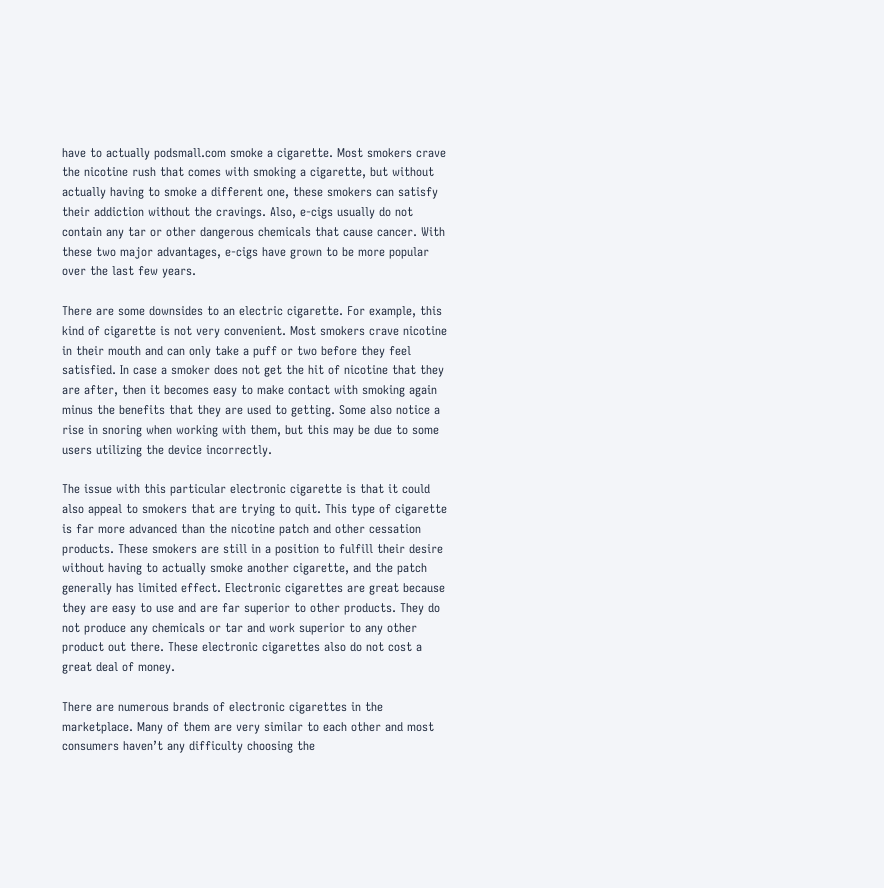have to actually podsmall.com smoke a cigarette. Most smokers crave the nicotine rush that comes with smoking a cigarette, but without actually having to smoke a different one, these smokers can satisfy their addiction without the cravings. Also, e-cigs usually do not contain any tar or other dangerous chemicals that cause cancer. With these two major advantages, e-cigs have grown to be more popular over the last few years.

There are some downsides to an electric cigarette. For example, this kind of cigarette is not very convenient. Most smokers crave nicotine in their mouth and can only take a puff or two before they feel satisfied. In case a smoker does not get the hit of nicotine that they are after, then it becomes easy to make contact with smoking again minus the benefits that they are used to getting. Some also notice a rise in snoring when working with them, but this may be due to some users utilizing the device incorrectly.

The issue with this particular electronic cigarette is that it could also appeal to smokers that are trying to quit. This type of cigarette is far more advanced than the nicotine patch and other cessation products. These smokers are still in a position to fulfill their desire without having to actually smoke another cigarette, and the patch generally has limited effect. Electronic cigarettes are great because they are easy to use and are far superior to other products. They do not produce any chemicals or tar and work superior to any other product out there. These electronic cigarettes also do not cost a great deal of money.

There are numerous brands of electronic cigarettes in the marketplace. Many of them are very similar to each other and most consumers haven’t any difficulty choosing the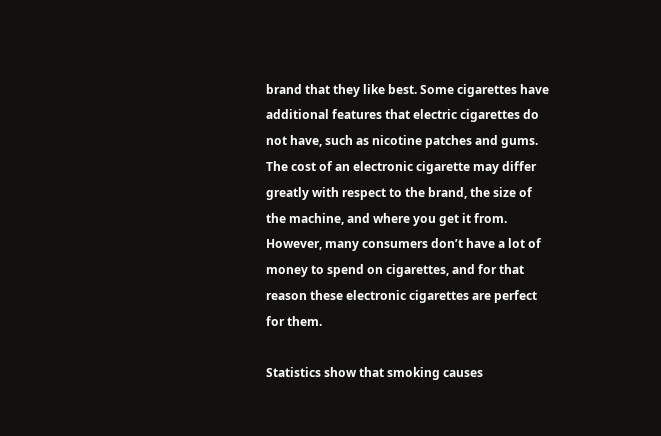brand that they like best. Some cigarettes have additional features that electric cigarettes do not have, such as nicotine patches and gums. The cost of an electronic cigarette may differ greatly with respect to the brand, the size of the machine, and where you get it from. However, many consumers don’t have a lot of money to spend on cigarettes, and for that reason these electronic cigarettes are perfect for them.

Statistics show that smoking causes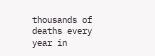thousands of deaths every year in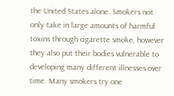the United States alone. Smokers not only take in large amounts of harmful toxins through cigarette smoke, however they also put their bodies vulnerable to developing many different illnesses over time. Many smokers try one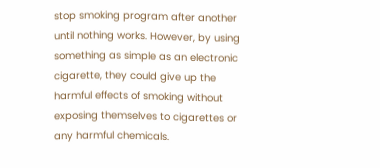stop smoking program after another until nothing works. However, by using something as simple as an electronic cigarette, they could give up the harmful effects of smoking without exposing themselves to cigarettes or any harmful chemicals.